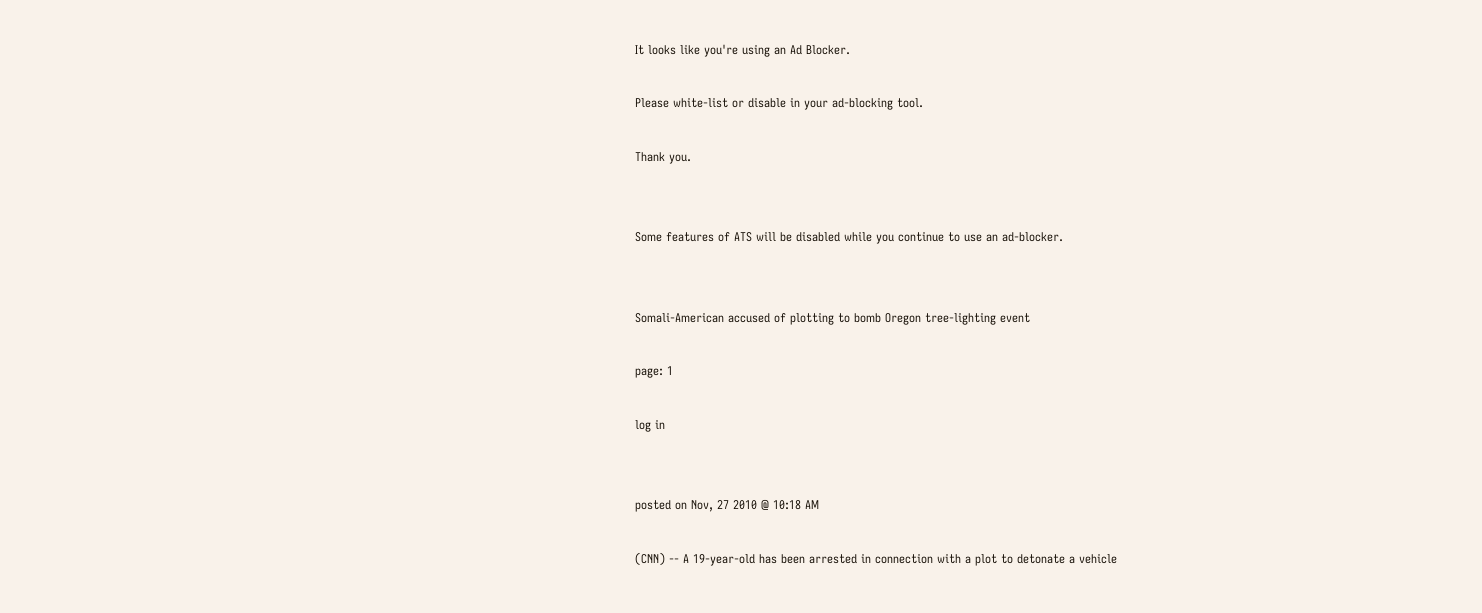It looks like you're using an Ad Blocker.

Please white-list or disable in your ad-blocking tool.

Thank you.


Some features of ATS will be disabled while you continue to use an ad-blocker.


Somali-American accused of plotting to bomb Oregon tree-lighting event

page: 1

log in


posted on Nov, 27 2010 @ 10:18 AM

(CNN) -- A 19-year-old has been arrested in connection with a plot to detonate a vehicle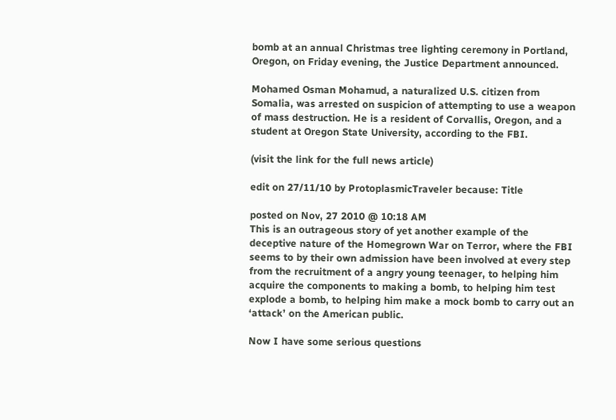bomb at an annual Christmas tree lighting ceremony in Portland, Oregon, on Friday evening, the Justice Department announced.

Mohamed Osman Mohamud, a naturalized U.S. citizen from Somalia, was arrested on suspicion of attempting to use a weapon of mass destruction. He is a resident of Corvallis, Oregon, and a student at Oregon State University, according to the FBI.

(visit the link for the full news article)

edit on 27/11/10 by ProtoplasmicTraveler because: Title

posted on Nov, 27 2010 @ 10:18 AM
This is an outrageous story of yet another example of the deceptive nature of the Homegrown War on Terror, where the FBI seems to by their own admission have been involved at every step from the recruitment of a angry young teenager, to helping him acquire the components to making a bomb, to helping him test explode a bomb, to helping him make a mock bomb to carry out an ‘attack’ on the American public.

Now I have some serious questions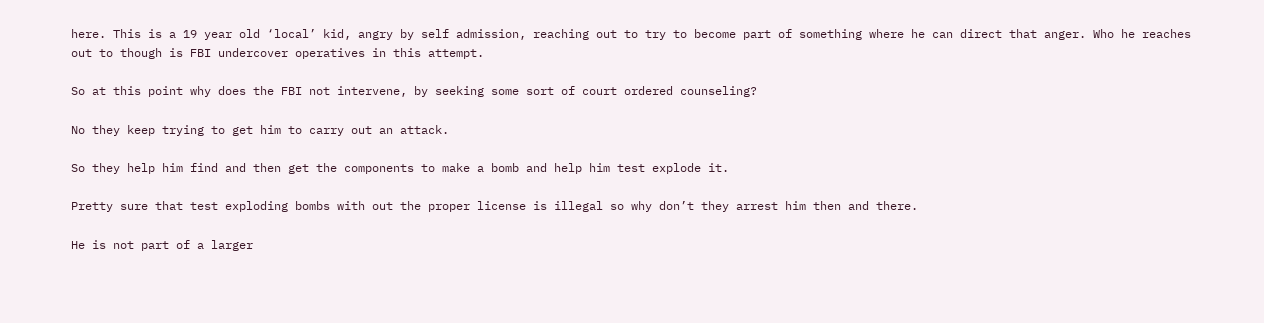here. This is a 19 year old ‘local’ kid, angry by self admission, reaching out to try to become part of something where he can direct that anger. Who he reaches out to though is FBI undercover operatives in this attempt.

So at this point why does the FBI not intervene, by seeking some sort of court ordered counseling?

No they keep trying to get him to carry out an attack.

So they help him find and then get the components to make a bomb and help him test explode it.

Pretty sure that test exploding bombs with out the proper license is illegal so why don’t they arrest him then and there.

He is not part of a larger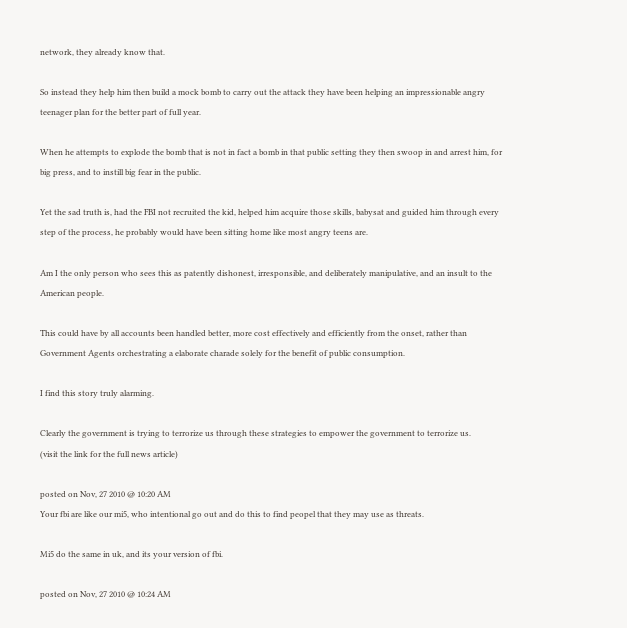network, they already know that.

So instead they help him then build a mock bomb to carry out the attack they have been helping an impressionable angry teenager plan for the better part of full year.

When he attempts to explode the bomb that is not in fact a bomb in that public setting they then swoop in and arrest him, for big press, and to instill big fear in the public.

Yet the sad truth is, had the FBI not recruited the kid, helped him acquire those skills, babysat and guided him through every step of the process, he probably would have been sitting home like most angry teens are.

Am I the only person who sees this as patently dishonest, irresponsible, and deliberately manipulative, and an insult to the American people.

This could have by all accounts been handled better, more cost effectively and efficiently from the onset, rather than Government Agents orchestrating a elaborate charade solely for the benefit of public consumption.

I find this story truly alarming.

Clearly the government is trying to terrorize us through these strategies to empower the government to terrorize us.
(visit the link for the full news article)

posted on Nov, 27 2010 @ 10:20 AM
Your fbi are like our mi5, who intentional go out and do this to find peopel that they may use as threats.

Mi5 do the same in uk, and its your version of fbi.

posted on Nov, 27 2010 @ 10:24 AM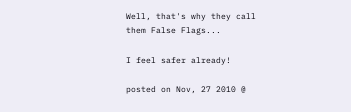Well, that's why they call them False Flags...

I feel safer already!

posted on Nov, 27 2010 @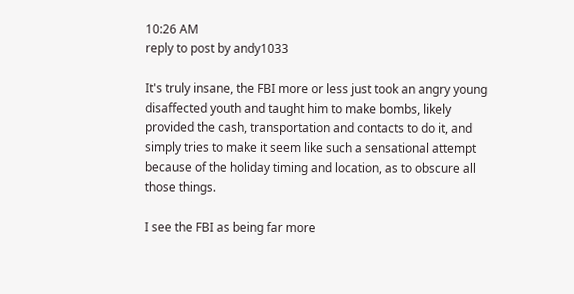10:26 AM
reply to post by andy1033

It's truly insane, the FBI more or less just took an angry young disaffected youth and taught him to make bombs, likely provided the cash, transportation and contacts to do it, and simply tries to make it seem like such a sensational attempt because of the holiday timing and location, as to obscure all those things.

I see the FBI as being far more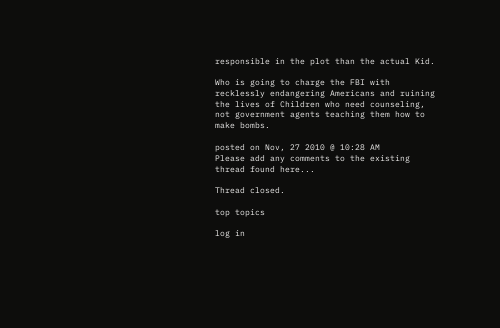responsible in the plot than the actual Kid.

Who is going to charge the FBI with recklessly endangering Americans and ruining the lives of Children who need counseling, not government agents teaching them how to make bombs.

posted on Nov, 27 2010 @ 10:28 AM
Please add any comments to the existing thread found here...

Thread closed.

top topics

log in